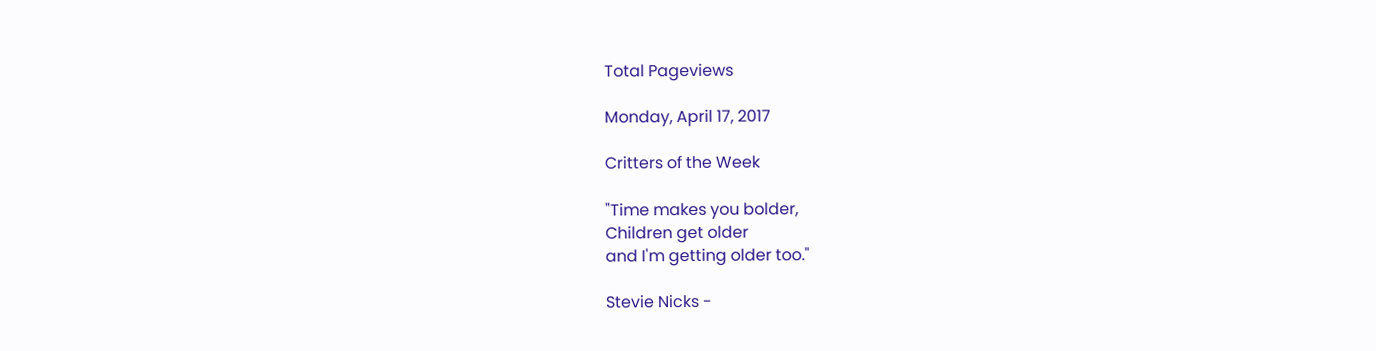Total Pageviews

Monday, April 17, 2017

Critters of the Week

"Time makes you bolder,
Children get older
and I'm getting older too."

Stevie Nicks -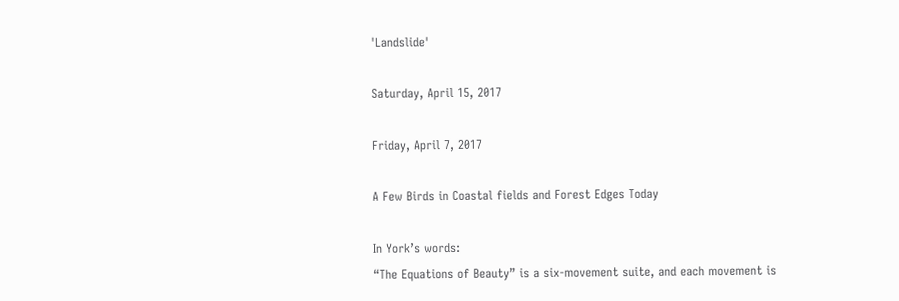'Landslide'

Saturday, April 15, 2017

Friday, April 7, 2017

A Few Birds in Coastal fields and Forest Edges Today

In York’s words:
“The Equations of Beauty” is a six-movement suite, and each movement is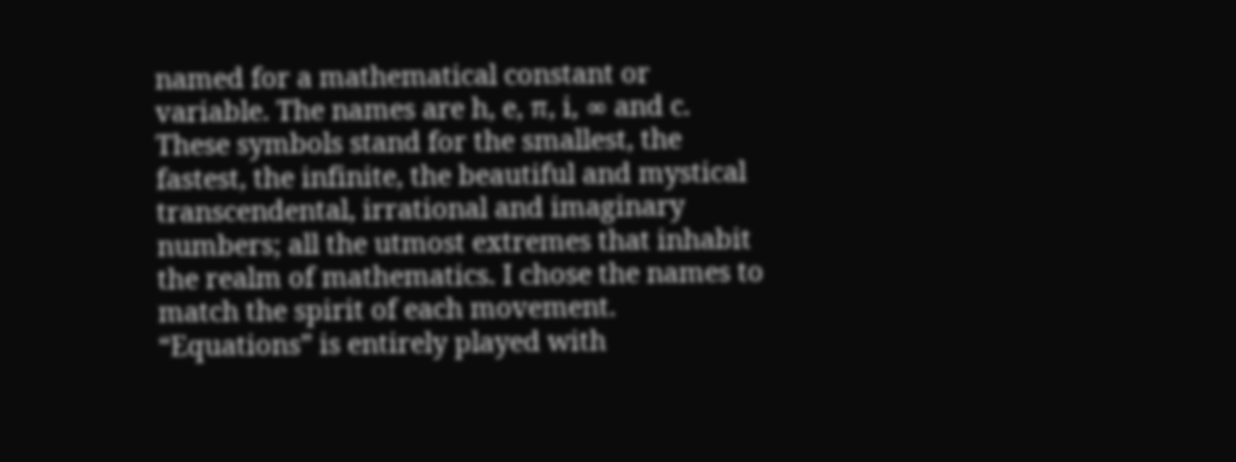named for a mathematical constant or variable. The names are h, e, π, i, ∞ and c. These symbols stand for the smallest, the fastest, the infinite, the beautiful and mystical transcendental, irrational and imaginary numbers; all the utmost extremes that inhabit the realm of mathematics. I chose the names to match the spirit of each movement. “Equations” is entirely played with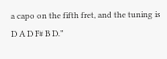a capo on the fifth fret, and the tuning is D A D F# B D.”